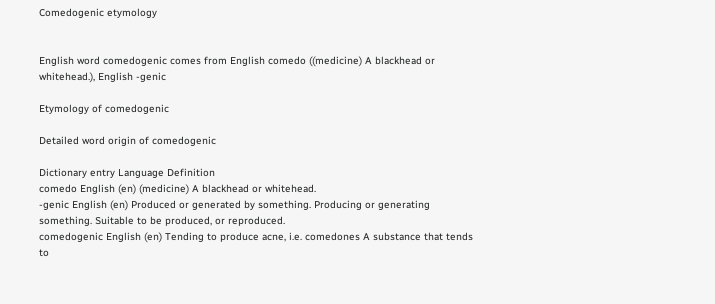Comedogenic etymology


English word comedogenic comes from English comedo ((medicine) A blackhead or whitehead.), English -genic

Etymology of comedogenic

Detailed word origin of comedogenic

Dictionary entry Language Definition
comedo English (en) (medicine) A blackhead or whitehead.
-genic English (en) Produced or generated by something. Producing or generating something. Suitable to be produced, or reproduced.
comedogenic English (en) Tending to produce acne, i.e. comedones A substance that tends to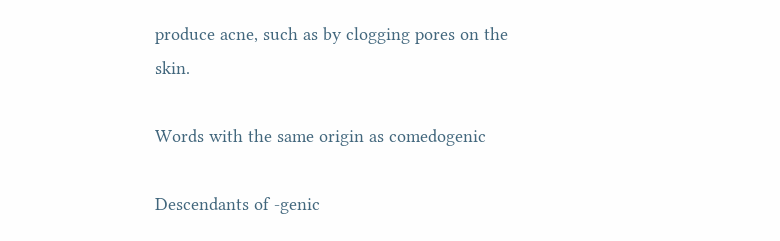produce acne, such as by clogging pores on the skin.

Words with the same origin as comedogenic

Descendants of -genic